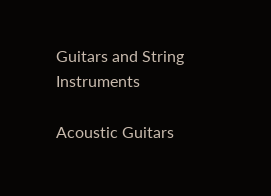Guitars and String Instruments

Acoustic Guitars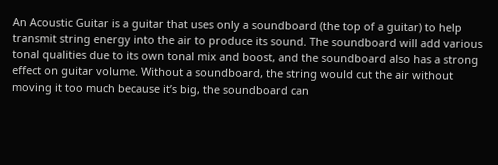An Acoustic Guitar is a guitar that uses only a soundboard (the top of a guitar) to help transmit string energy into the air to produce its sound. The soundboard will add various tonal qualities due to its own tonal mix and boost, and the soundboard also has a strong effect on guitar volume. Without a soundboard, the string would cut the air without moving it too much because it’s big, the soundboard can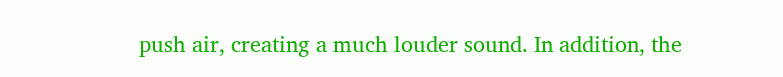push air, creating a much louder sound. In addition, the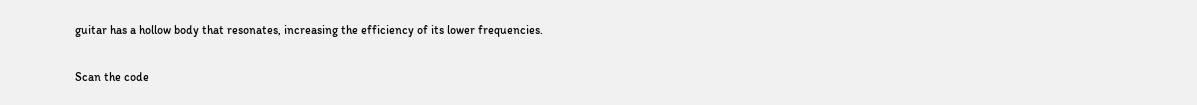guitar has a hollow body that resonates, increasing the efficiency of its lower frequencies.

Scan the code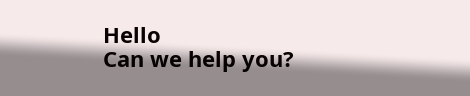Hello
Can we help you?